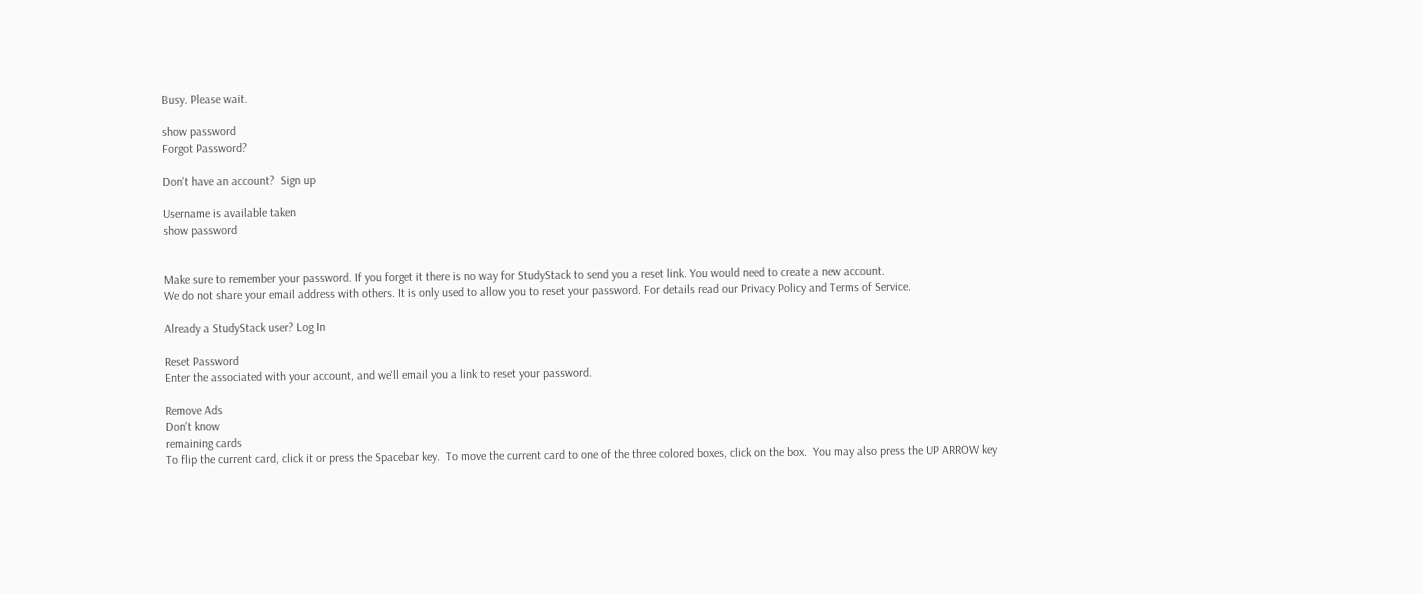Busy. Please wait.

show password
Forgot Password?

Don't have an account?  Sign up

Username is available taken
show password


Make sure to remember your password. If you forget it there is no way for StudyStack to send you a reset link. You would need to create a new account.
We do not share your email address with others. It is only used to allow you to reset your password. For details read our Privacy Policy and Terms of Service.

Already a StudyStack user? Log In

Reset Password
Enter the associated with your account, and we'll email you a link to reset your password.

Remove Ads
Don't know
remaining cards
To flip the current card, click it or press the Spacebar key.  To move the current card to one of the three colored boxes, click on the box.  You may also press the UP ARROW key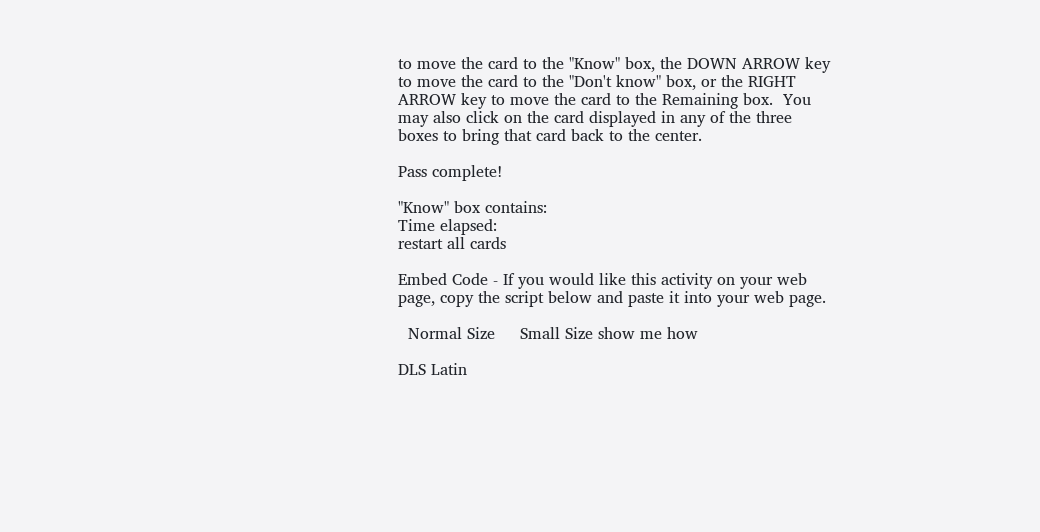to move the card to the "Know" box, the DOWN ARROW key to move the card to the "Don't know" box, or the RIGHT ARROW key to move the card to the Remaining box.  You may also click on the card displayed in any of the three boxes to bring that card back to the center.

Pass complete!

"Know" box contains:
Time elapsed:
restart all cards

Embed Code - If you would like this activity on your web page, copy the script below and paste it into your web page.

  Normal Size     Small Size show me how

DLS Latin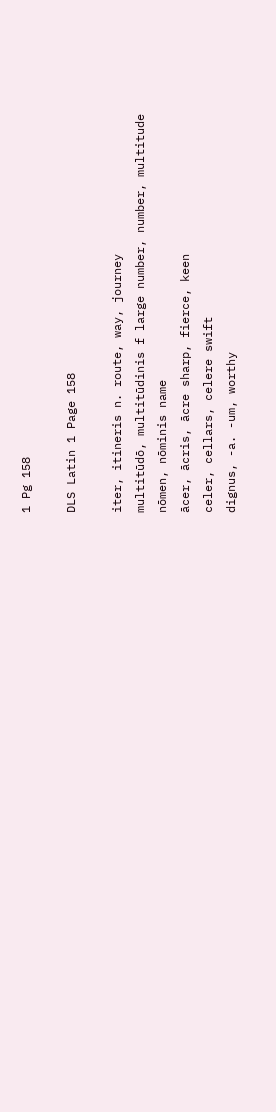1 Pg 158

DLS Latin 1 Page 158

iter, itineris n. route, way, journey
multitūdō, multitūdinis f large number, number, multitude
nōmen, nōminis name
ācer, ācris, ācre sharp, fierce, keen
celer, cellars, celere swift
dignus, -a. -um, worthy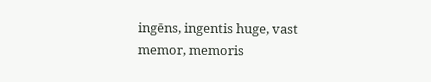ingēns, ingentis huge, vast
memor, memoris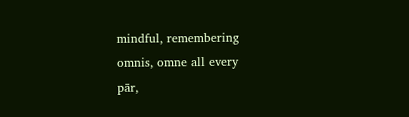mindful, remembering
omnis, omne all every
pār,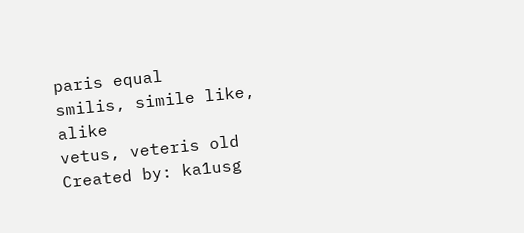paris equal
smilis, simile like, alike
vetus, veteris old
Created by: ka1usg